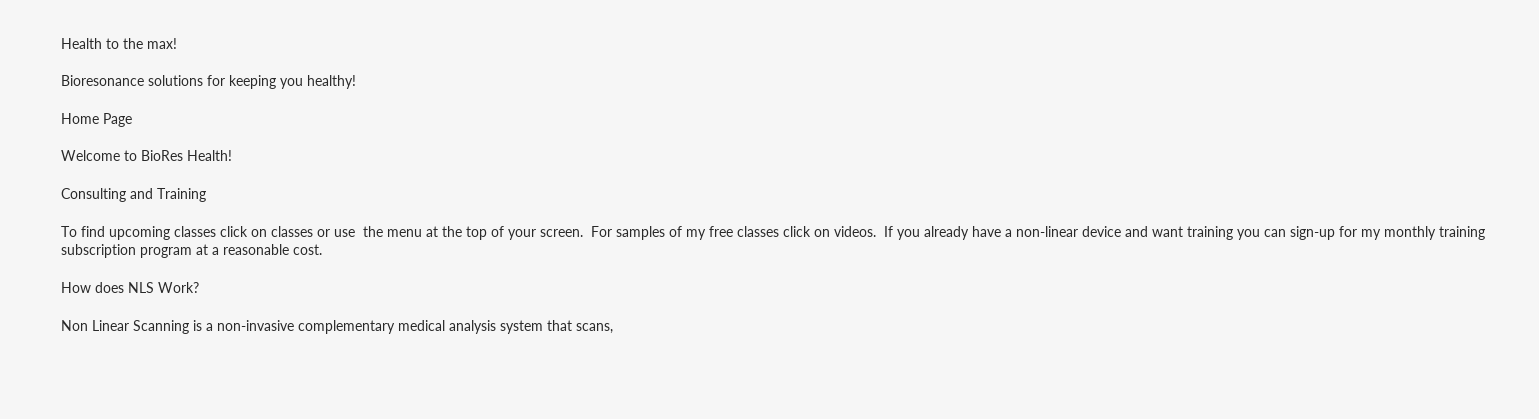Health to the max!

Bioresonance solutions for keeping you healthy!

Home Page

Welcome to BioRes Health!

Consulting and Training

To find upcoming classes click on classes or use  the menu at the top of your screen.  For samples of my free classes click on videos.  If you already have a non-linear device and want training you can sign-up for my monthly training subscription program at a reasonable cost.

How does NLS Work?

Non Linear Scanning is a non-invasive complementary medical analysis system that scans,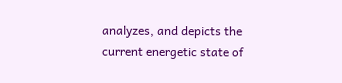analyzes, and depicts the current energetic state of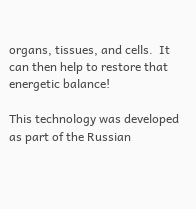organs, tissues, and cells.  It can then help to restore that energetic balance!

This technology was developed as part of the Russian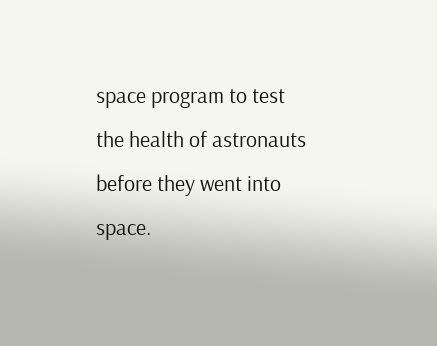space program to test the health of astronauts before they went into space.